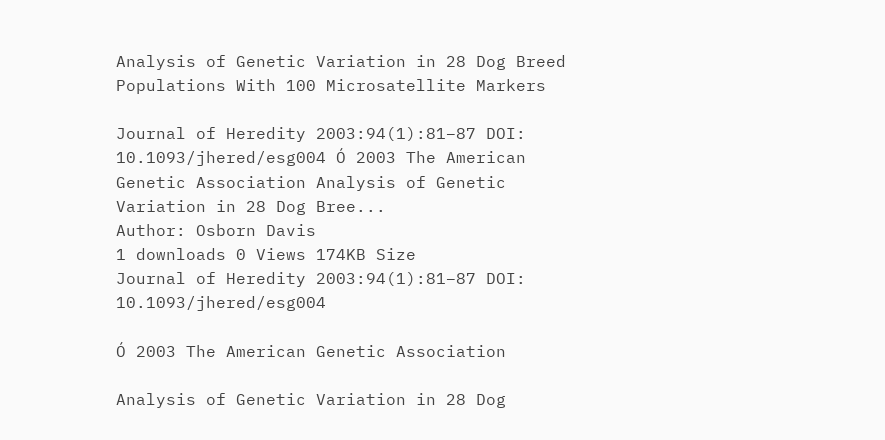Analysis of Genetic Variation in 28 Dog Breed Populations With 100 Microsatellite Markers

Journal of Heredity 2003:94(1):81–87 DOI: 10.1093/jhered/esg004 Ó 2003 The American Genetic Association Analysis of Genetic Variation in 28 Dog Bree...
Author: Osborn Davis
1 downloads 0 Views 174KB Size
Journal of Heredity 2003:94(1):81–87 DOI: 10.1093/jhered/esg004

Ó 2003 The American Genetic Association

Analysis of Genetic Variation in 28 Dog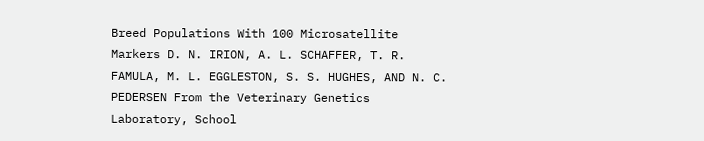Breed Populations With 100 Microsatellite Markers D. N. IRION, A. L. SCHAFFER, T. R. FAMULA, M. L. EGGLESTON, S. S. HUGHES, AND N. C. PEDERSEN From the Veterinary Genetics Laboratory, School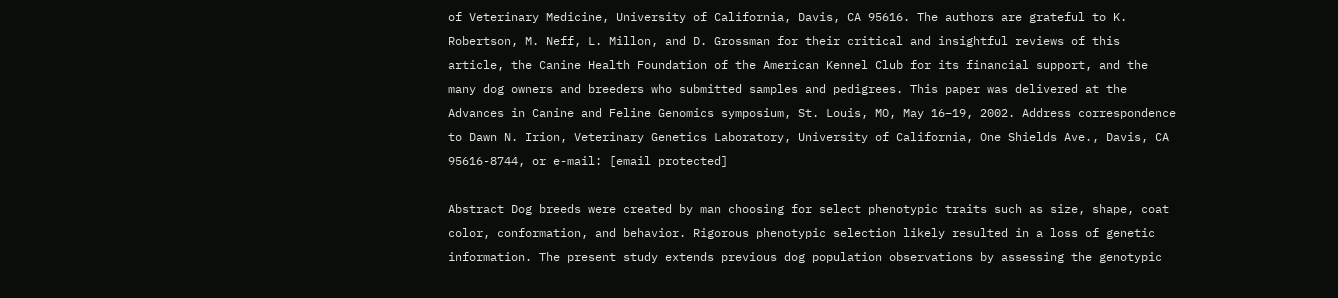of Veterinary Medicine, University of California, Davis, CA 95616. The authors are grateful to K. Robertson, M. Neff, L. Millon, and D. Grossman for their critical and insightful reviews of this article, the Canine Health Foundation of the American Kennel Club for its financial support, and the many dog owners and breeders who submitted samples and pedigrees. This paper was delivered at the Advances in Canine and Feline Genomics symposium, St. Louis, MO, May 16–19, 2002. Address correspondence to Dawn N. Irion, Veterinary Genetics Laboratory, University of California, One Shields Ave., Davis, CA 95616-8744, or e-mail: [email protected]

Abstract Dog breeds were created by man choosing for select phenotypic traits such as size, shape, coat color, conformation, and behavior. Rigorous phenotypic selection likely resulted in a loss of genetic information. The present study extends previous dog population observations by assessing the genotypic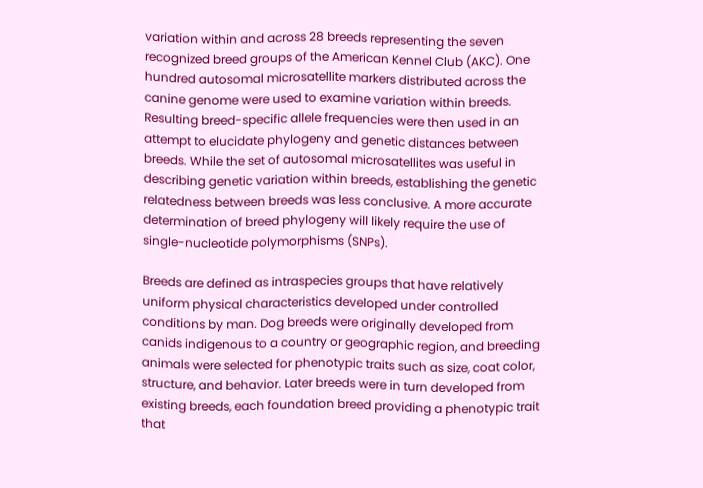variation within and across 28 breeds representing the seven recognized breed groups of the American Kennel Club (AKC). One hundred autosomal microsatellite markers distributed across the canine genome were used to examine variation within breeds. Resulting breed-specific allele frequencies were then used in an attempt to elucidate phylogeny and genetic distances between breeds. While the set of autosomal microsatellites was useful in describing genetic variation within breeds, establishing the genetic relatedness between breeds was less conclusive. A more accurate determination of breed phylogeny will likely require the use of single-nucleotide polymorphisms (SNPs).

Breeds are defined as intraspecies groups that have relatively uniform physical characteristics developed under controlled conditions by man. Dog breeds were originally developed from canids indigenous to a country or geographic region, and breeding animals were selected for phenotypic traits such as size, coat color, structure, and behavior. Later breeds were in turn developed from existing breeds, each foundation breed providing a phenotypic trait that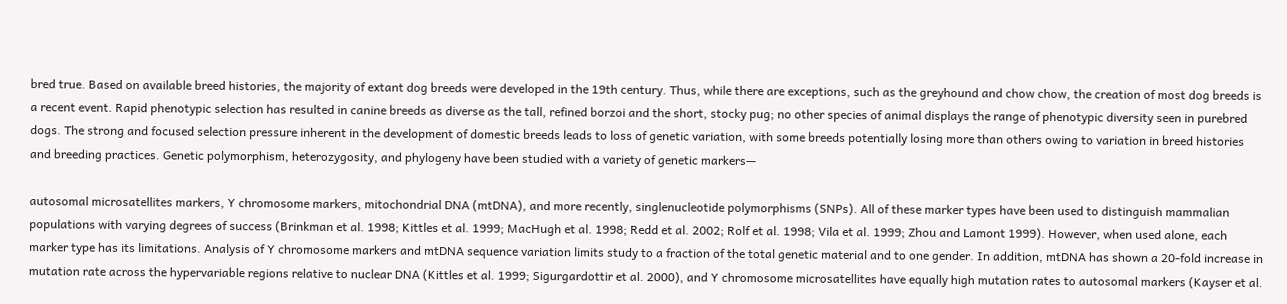bred true. Based on available breed histories, the majority of extant dog breeds were developed in the 19th century. Thus, while there are exceptions, such as the greyhound and chow chow, the creation of most dog breeds is a recent event. Rapid phenotypic selection has resulted in canine breeds as diverse as the tall, refined borzoi and the short, stocky pug; no other species of animal displays the range of phenotypic diversity seen in purebred dogs. The strong and focused selection pressure inherent in the development of domestic breeds leads to loss of genetic variation, with some breeds potentially losing more than others owing to variation in breed histories and breeding practices. Genetic polymorphism, heterozygosity, and phylogeny have been studied with a variety of genetic markers—

autosomal microsatellites markers, Y chromosome markers, mitochondrial DNA (mtDNA), and more recently, singlenucleotide polymorphisms (SNPs). All of these marker types have been used to distinguish mammalian populations with varying degrees of success (Brinkman et al. 1998; Kittles et al. 1999; MacHugh et al. 1998; Redd et al. 2002; Rolf et al. 1998; Vila et al. 1999; Zhou and Lamont 1999). However, when used alone, each marker type has its limitations. Analysis of Y chromosome markers and mtDNA sequence variation limits study to a fraction of the total genetic material and to one gender. In addition, mtDNA has shown a 20-fold increase in mutation rate across the hypervariable regions relative to nuclear DNA (Kittles et al. 1999; Sigurgardottir et al. 2000), and Y chromosome microsatellites have equally high mutation rates to autosomal markers (Kayser et al.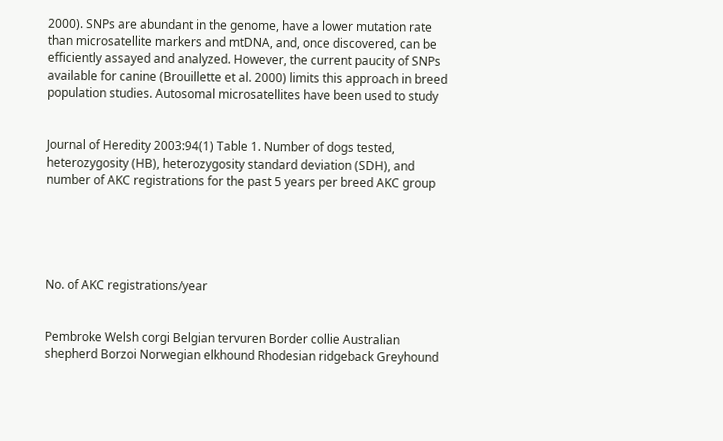2000). SNPs are abundant in the genome, have a lower mutation rate than microsatellite markers and mtDNA, and, once discovered, can be efficiently assayed and analyzed. However, the current paucity of SNPs available for canine (Brouillette et al. 2000) limits this approach in breed population studies. Autosomal microsatellites have been used to study


Journal of Heredity 2003:94(1) Table 1. Number of dogs tested, heterozygosity (HB), heterozygosity standard deviation (SDH), and number of AKC registrations for the past 5 years per breed AKC group





No. of AKC registrations/year


Pembroke Welsh corgi Belgian tervuren Border collie Australian shepherd Borzoi Norwegian elkhound Rhodesian ridgeback Greyhound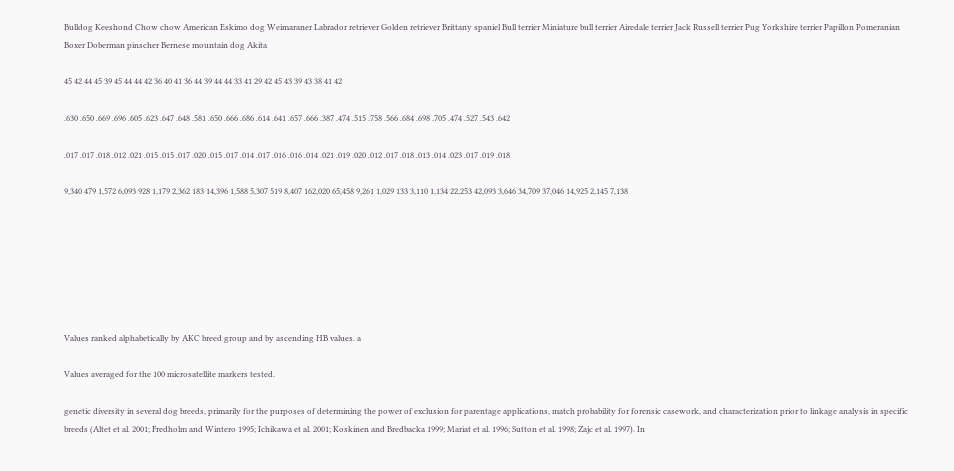Bulldog Keeshond Chow chow American Eskimo dog Weimaraner Labrador retriever Golden retriever Brittany spaniel Bull terrier Miniature bull terrier Airedale terrier Jack Russell terrier Pug Yorkshire terrier Papillon Pomeranian Boxer Doberman pinscher Bernese mountain dog Akita

45 42 44 45 39 45 44 44 42 36 40 41 36 44 39 44 44 33 41 29 42 45 43 39 43 38 41 42

.630 .650 .669 .696 .605 .623 .647 .648 .581 .650 .666 .686 .614 .641 .657 .666 .387 .474 .515 .758 .566 .684 .698 .705 .474 .527 .543 .642

.017 .017 .018 .012 .021 .015 .015 .017 .020 .015 .017 .014 .017 .016 .016 .014 .021 .019 .020 .012 .017 .018 .013 .014 .023 .017 .019 .018

9,340 479 1,572 6,093 928 1,179 2,362 183 14,396 1,588 5,307 519 8,407 162,020 65,458 9,261 1,029 133 3,110 1,134 22,253 42,093 3,646 34,709 37,046 14,925 2,145 7,138







Values ranked alphabetically by AKC breed group and by ascending HB values. a

Values averaged for the 100 microsatellite markers tested.

genetic diversity in several dog breeds, primarily for the purposes of determining the power of exclusion for parentage applications, match probability for forensic casework, and characterization prior to linkage analysis in specific breeds (Altet et al. 2001; Fredholm and Wintero 1995; Ichikawa et al. 2001; Koskinen and Bredbacka 1999; Mariat et al. 1996; Sutton et al. 1998; Zajc et al. 1997). In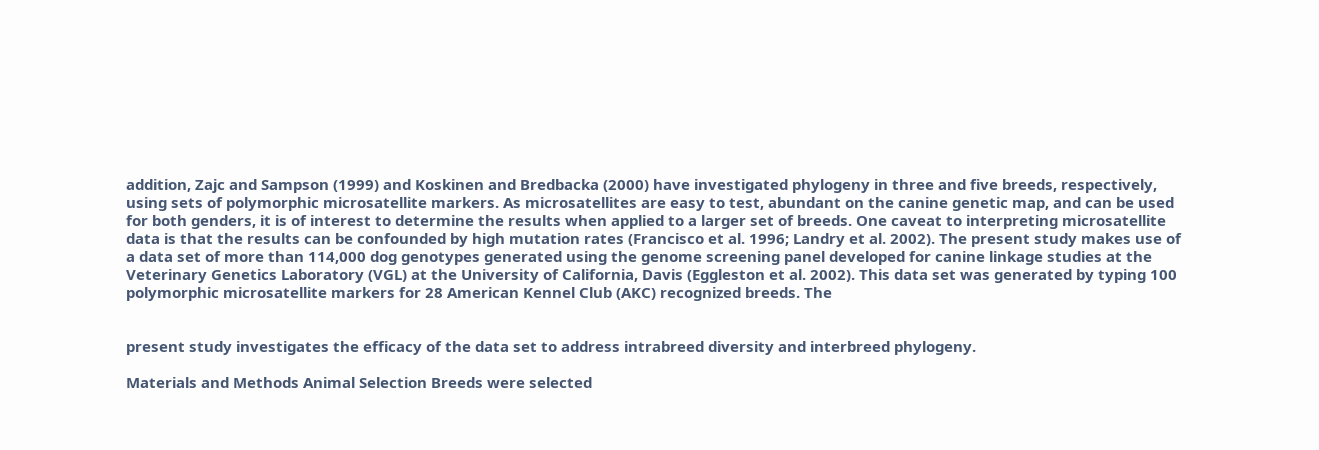addition, Zajc and Sampson (1999) and Koskinen and Bredbacka (2000) have investigated phylogeny in three and five breeds, respectively, using sets of polymorphic microsatellite markers. As microsatellites are easy to test, abundant on the canine genetic map, and can be used for both genders, it is of interest to determine the results when applied to a larger set of breeds. One caveat to interpreting microsatellite data is that the results can be confounded by high mutation rates (Francisco et al. 1996; Landry et al. 2002). The present study makes use of a data set of more than 114,000 dog genotypes generated using the genome screening panel developed for canine linkage studies at the Veterinary Genetics Laboratory (VGL) at the University of California, Davis (Eggleston et al. 2002). This data set was generated by typing 100 polymorphic microsatellite markers for 28 American Kennel Club (AKC) recognized breeds. The


present study investigates the efficacy of the data set to address intrabreed diversity and interbreed phylogeny.

Materials and Methods Animal Selection Breeds were selected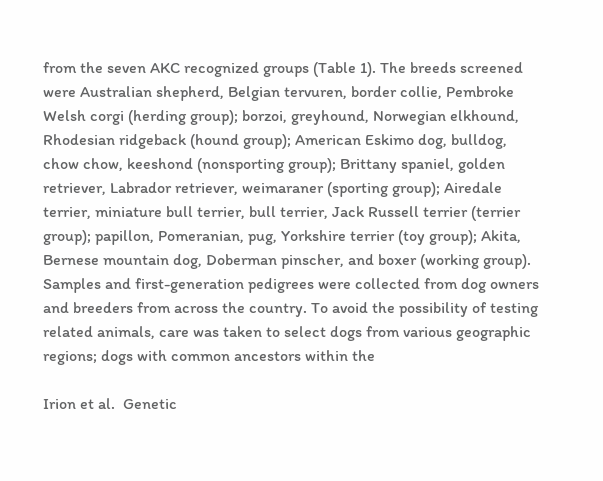from the seven AKC recognized groups (Table 1). The breeds screened were Australian shepherd, Belgian tervuren, border collie, Pembroke Welsh corgi (herding group); borzoi, greyhound, Norwegian elkhound, Rhodesian ridgeback (hound group); American Eskimo dog, bulldog, chow chow, keeshond (nonsporting group); Brittany spaniel, golden retriever, Labrador retriever, weimaraner (sporting group); Airedale terrier, miniature bull terrier, bull terrier, Jack Russell terrier (terrier group); papillon, Pomeranian, pug, Yorkshire terrier (toy group); Akita, Bernese mountain dog, Doberman pinscher, and boxer (working group). Samples and first-generation pedigrees were collected from dog owners and breeders from across the country. To avoid the possibility of testing related animals, care was taken to select dogs from various geographic regions; dogs with common ancestors within the

Irion et al.  Genetic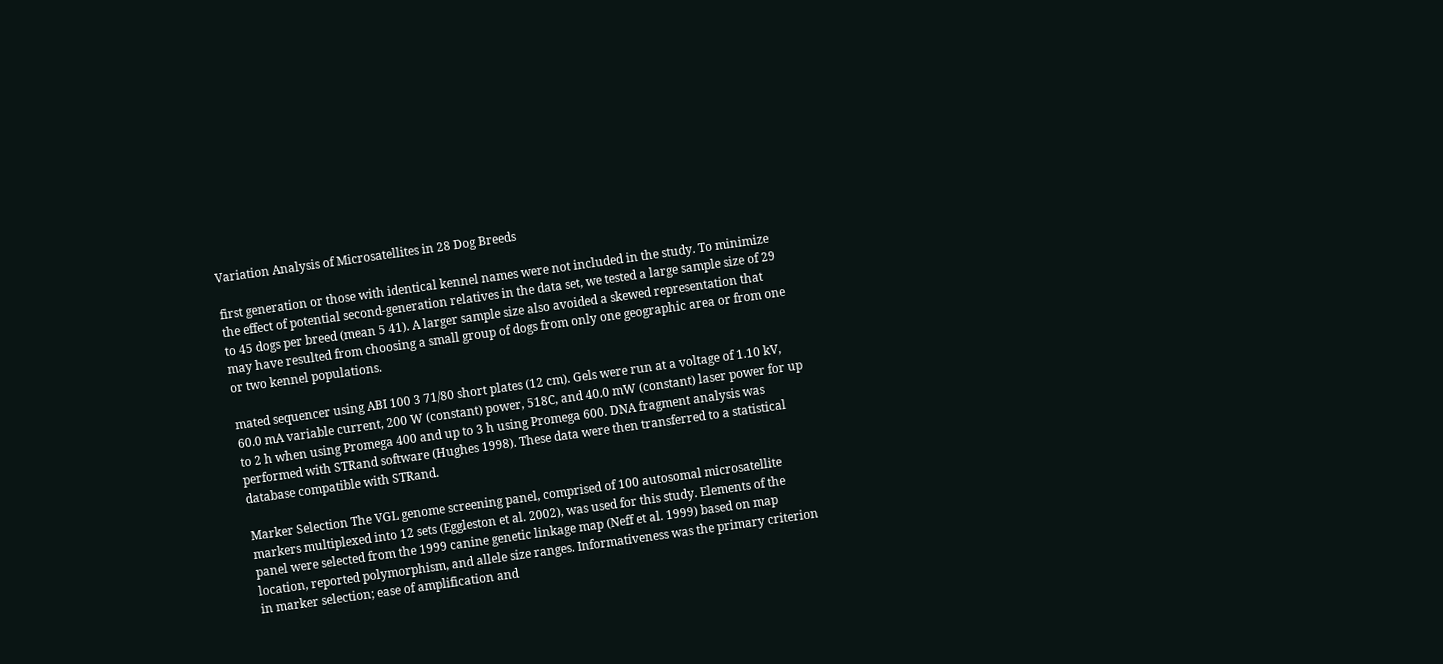Variation Analysis of Microsatellites in 28 Dog Breeds

first generation or those with identical kennel names were not included in the study. To minimize the effect of potential second-generation relatives in the data set, we tested a large sample size of 29 to 45 dogs per breed (mean 5 41). A larger sample size also avoided a skewed representation that may have resulted from choosing a small group of dogs from only one geographic area or from one or two kennel populations.

mated sequencer using ABI 100 3 71/80 short plates (12 cm). Gels were run at a voltage of 1.10 kV, 60.0 mA variable current, 200 W (constant) power, 518C, and 40.0 mW (constant) laser power for up to 2 h when using Promega 400 and up to 3 h using Promega 600. DNA fragment analysis was performed with STRand software (Hughes 1998). These data were then transferred to a statistical database compatible with STRand.

Marker Selection The VGL genome screening panel, comprised of 100 autosomal microsatellite markers multiplexed into 12 sets (Eggleston et al. 2002), was used for this study. Elements of the panel were selected from the 1999 canine genetic linkage map (Neff et al. 1999) based on map location, reported polymorphism, and allele size ranges. Informativeness was the primary criterion in marker selection; ease of amplification and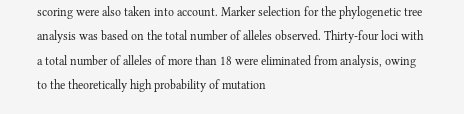scoring were also taken into account. Marker selection for the phylogenetic tree analysis was based on the total number of alleles observed. Thirty-four loci with a total number of alleles of more than 18 were eliminated from analysis, owing to the theoretically high probability of mutation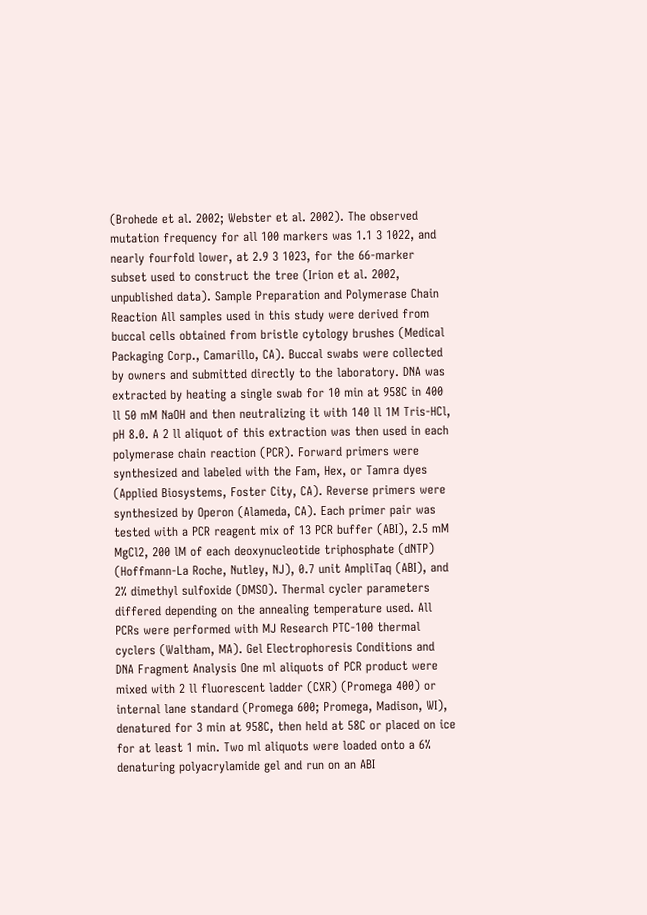(Brohede et al. 2002; Webster et al. 2002). The observed mutation frequency for all 100 markers was 1.1 3 1022, and nearly fourfold lower, at 2.9 3 1023, for the 66-marker subset used to construct the tree (Irion et al. 2002, unpublished data). Sample Preparation and Polymerase Chain Reaction All samples used in this study were derived from buccal cells obtained from bristle cytology brushes (Medical Packaging Corp., Camarillo, CA). Buccal swabs were collected by owners and submitted directly to the laboratory. DNA was extracted by heating a single swab for 10 min at 958C in 400 ll 50 mM NaOH and then neutralizing it with 140 ll 1M Tris-HCl, pH 8.0. A 2 ll aliquot of this extraction was then used in each polymerase chain reaction (PCR). Forward primers were synthesized and labeled with the Fam, Hex, or Tamra dyes (Applied Biosystems, Foster City, CA). Reverse primers were synthesized by Operon (Alameda, CA). Each primer pair was tested with a PCR reagent mix of 13 PCR buffer (ABI), 2.5 mM MgCl2, 200 lM of each deoxynucleotide triphosphate (dNTP) (Hoffmann-La Roche, Nutley, NJ), 0.7 unit AmpliTaq (ABI), and 2% dimethyl sulfoxide (DMSO). Thermal cycler parameters differed depending on the annealing temperature used. All PCRs were performed with MJ Research PTC-100 thermal cyclers (Waltham, MA). Gel Electrophoresis Conditions and DNA Fragment Analysis One ml aliquots of PCR product were mixed with 2 ll fluorescent ladder (CXR) (Promega 400) or internal lane standard (Promega 600; Promega, Madison, WI), denatured for 3 min at 958C, then held at 58C or placed on ice for at least 1 min. Two ml aliquots were loaded onto a 6% denaturing polyacrylamide gel and run on an ABI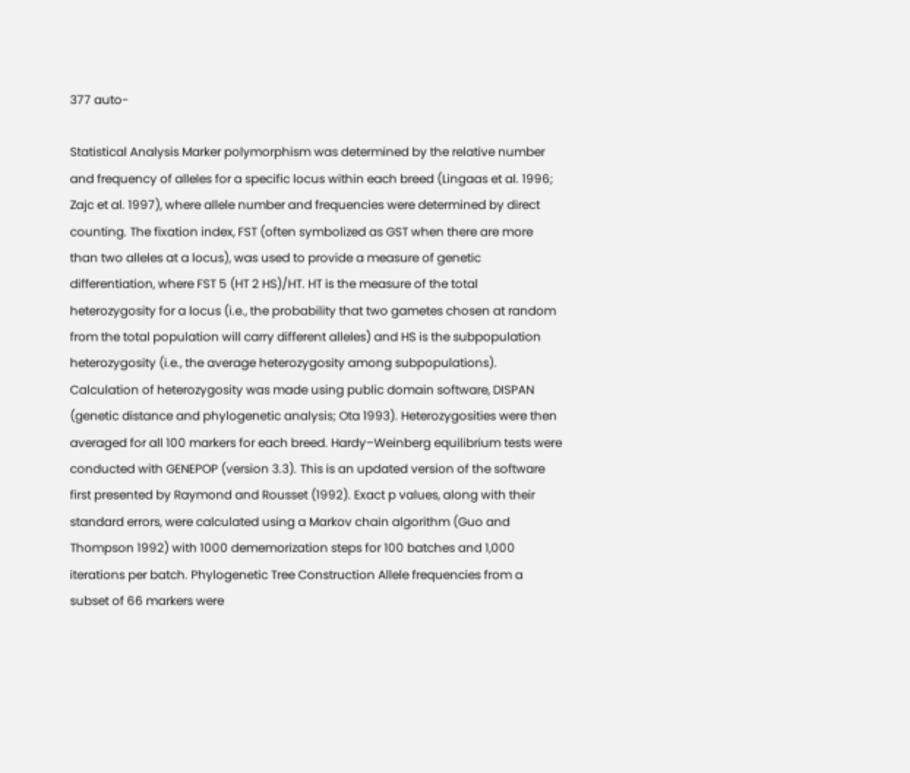377 auto-

Statistical Analysis Marker polymorphism was determined by the relative number and frequency of alleles for a specific locus within each breed (Lingaas et al. 1996; Zajc et al. 1997), where allele number and frequencies were determined by direct counting. The fixation index, FST (often symbolized as GST when there are more than two alleles at a locus), was used to provide a measure of genetic differentiation, where FST 5 (HT 2 HS)/HT. HT is the measure of the total heterozygosity for a locus (i.e., the probability that two gametes chosen at random from the total population will carry different alleles) and HS is the subpopulation heterozygosity (i.e., the average heterozygosity among subpopulations). Calculation of heterozygosity was made using public domain software, DISPAN (genetic distance and phylogenetic analysis; Ota 1993). Heterozygosities were then averaged for all 100 markers for each breed. Hardy–Weinberg equilibrium tests were conducted with GENEPOP (version 3.3). This is an updated version of the software first presented by Raymond and Rousset (1992). Exact p values, along with their standard errors, were calculated using a Markov chain algorithm (Guo and Thompson 1992) with 1000 dememorization steps for 100 batches and 1,000 iterations per batch. Phylogenetic Tree Construction Allele frequencies from a subset of 66 markers were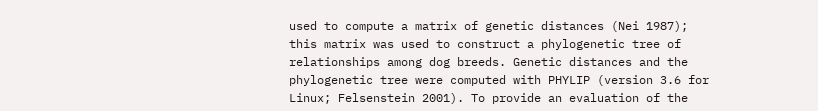used to compute a matrix of genetic distances (Nei 1987); this matrix was used to construct a phylogenetic tree of relationships among dog breeds. Genetic distances and the phylogenetic tree were computed with PHYLIP (version 3.6 for Linux; Felsenstein 2001). To provide an evaluation of the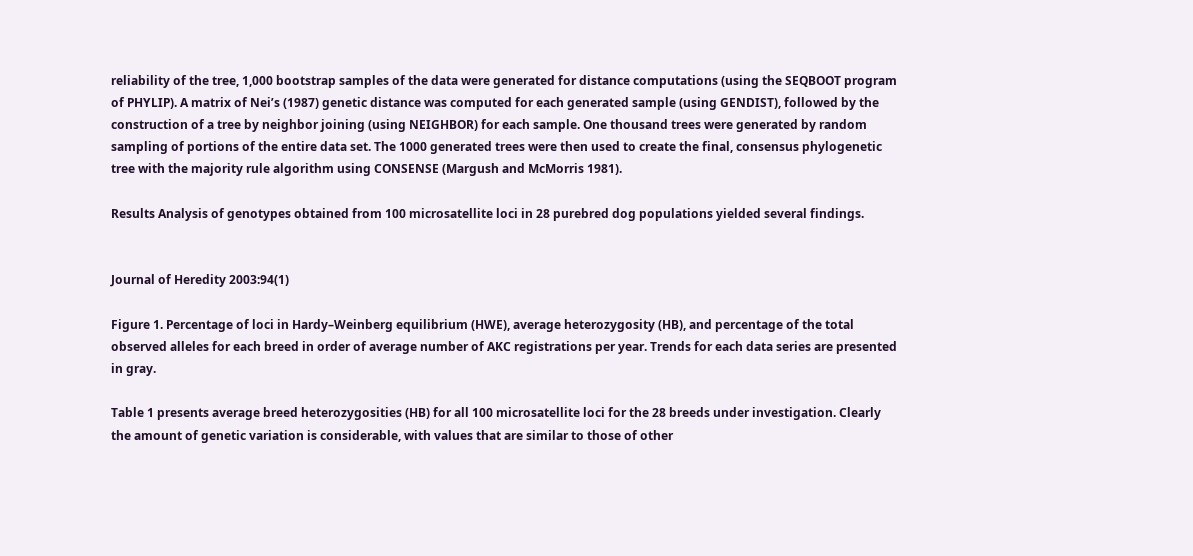reliability of the tree, 1,000 bootstrap samples of the data were generated for distance computations (using the SEQBOOT program of PHYLIP). A matrix of Nei’s (1987) genetic distance was computed for each generated sample (using GENDIST), followed by the construction of a tree by neighbor joining (using NEIGHBOR) for each sample. One thousand trees were generated by random sampling of portions of the entire data set. The 1000 generated trees were then used to create the final, consensus phylogenetic tree with the majority rule algorithm using CONSENSE (Margush and McMorris 1981).

Results Analysis of genotypes obtained from 100 microsatellite loci in 28 purebred dog populations yielded several findings.


Journal of Heredity 2003:94(1)

Figure 1. Percentage of loci in Hardy–Weinberg equilibrium (HWE), average heterozygosity (HB), and percentage of the total observed alleles for each breed in order of average number of AKC registrations per year. Trends for each data series are presented in gray.

Table 1 presents average breed heterozygosities (HB) for all 100 microsatellite loci for the 28 breeds under investigation. Clearly the amount of genetic variation is considerable, with values that are similar to those of other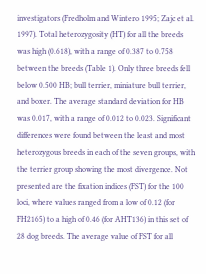investigators (Fredholm and Wintero 1995; Zajc et al. 1997). Total heterozygosity (HT) for all the breeds was high (0.618), with a range of 0.387 to 0.758 between the breeds (Table 1). Only three breeds fell below 0.500 HB; bull terrier, miniature bull terrier, and boxer. The average standard deviation for HB was 0.017, with a range of 0.012 to 0.023. Significant differences were found between the least and most heterozygous breeds in each of the seven groups, with the terrier group showing the most divergence. Not presented are the fixation indices (FST) for the 100 loci, where values ranged from a low of 0.12 (for FH2165) to a high of 0.46 (for AHT136) in this set of 28 dog breeds. The average value of FST for all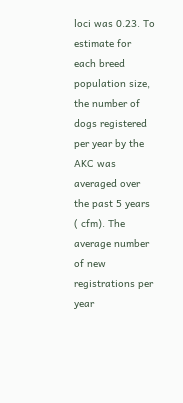loci was 0.23. To estimate for each breed population size, the number of dogs registered per year by the AKC was averaged over the past 5 years ( cfm). The average number of new registrations per year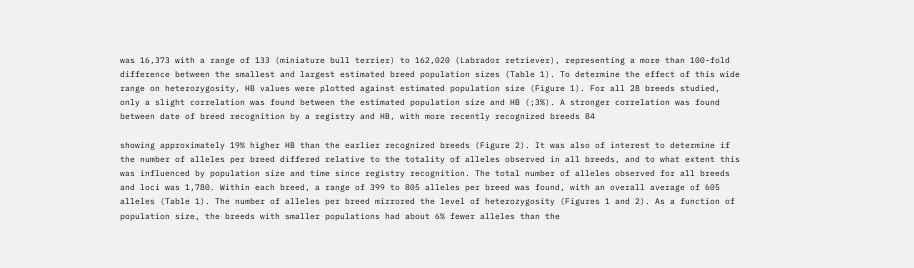was 16,373 with a range of 133 (miniature bull terrier) to 162,020 (Labrador retriever), representing a more than 100-fold difference between the smallest and largest estimated breed population sizes (Table 1). To determine the effect of this wide range on heterozygosity, HB values were plotted against estimated population size (Figure 1). For all 28 breeds studied, only a slight correlation was found between the estimated population size and HB (;3%). A stronger correlation was found between date of breed recognition by a registry and HB, with more recently recognized breeds 84

showing approximately 19% higher HB than the earlier recognized breeds (Figure 2). It was also of interest to determine if the number of alleles per breed differed relative to the totality of alleles observed in all breeds, and to what extent this was influenced by population size and time since registry recognition. The total number of alleles observed for all breeds and loci was 1,780. Within each breed, a range of 399 to 805 alleles per breed was found, with an overall average of 605 alleles (Table 1). The number of alleles per breed mirrored the level of heterozygosity (Figures 1 and 2). As a function of population size, the breeds with smaller populations had about 6% fewer alleles than the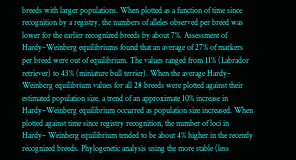breeds with larger populations. When plotted as a function of time since recognition by a registry, the numbers of alleles observed per breed was lower for the earlier recognized breeds by about 7%. Assessment of Hardy–Weinberg equilibriums found that an average of 27% of markers per breed were out of equilibrium. The values ranged from 11% (Labrador retriever) to 43% (miniature bull terrier). When the average Hardy– Weinberg equilibrium values for all 28 breeds were plotted against their estimated population size, a trend of an approximate 10% increase in Hardy–Weinberg equilibrium occurred as population size increased. When plotted against time since registry recognition, the number of loci in Hardy– Weinberg equilibrium tended to be about 4% higher in the recently recognized breeds. Phylogenetic analysis using the more stable (less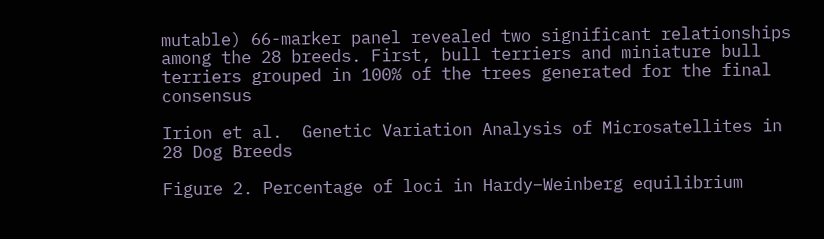mutable) 66-marker panel revealed two significant relationships among the 28 breeds. First, bull terriers and miniature bull terriers grouped in 100% of the trees generated for the final consensus

Irion et al.  Genetic Variation Analysis of Microsatellites in 28 Dog Breeds

Figure 2. Percentage of loci in Hardy–Weinberg equilibrium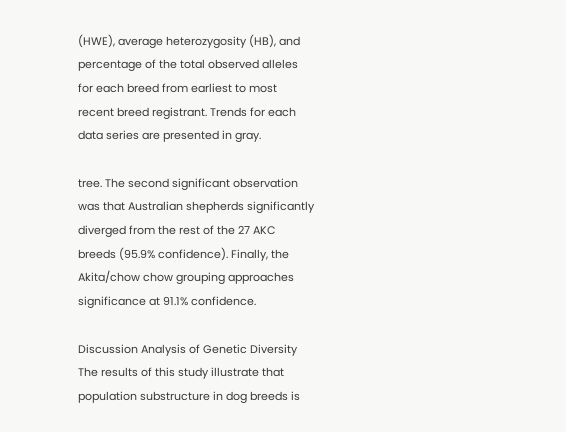(HWE), average heterozygosity (HB), and percentage of the total observed alleles for each breed from earliest to most recent breed registrant. Trends for each data series are presented in gray.

tree. The second significant observation was that Australian shepherds significantly diverged from the rest of the 27 AKC breeds (95.9% confidence). Finally, the Akita/chow chow grouping approaches significance at 91.1% confidence.

Discussion Analysis of Genetic Diversity The results of this study illustrate that population substructure in dog breeds is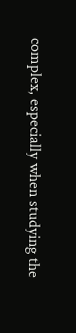complex, especially when studying the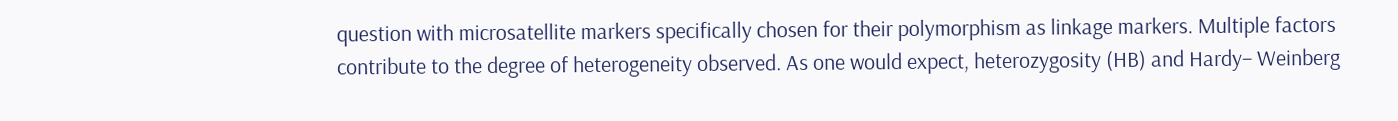question with microsatellite markers specifically chosen for their polymorphism as linkage markers. Multiple factors contribute to the degree of heterogeneity observed. As one would expect, heterozygosity (HB) and Hardy– Weinberg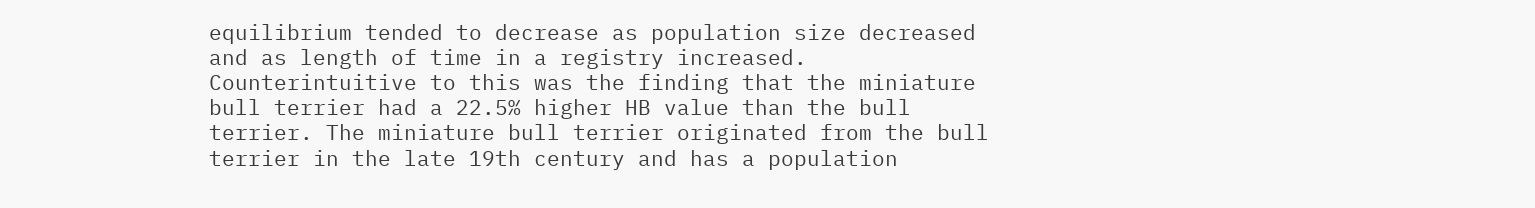equilibrium tended to decrease as population size decreased and as length of time in a registry increased. Counterintuitive to this was the finding that the miniature bull terrier had a 22.5% higher HB value than the bull terrier. The miniature bull terrier originated from the bull terrier in the late 19th century and has a population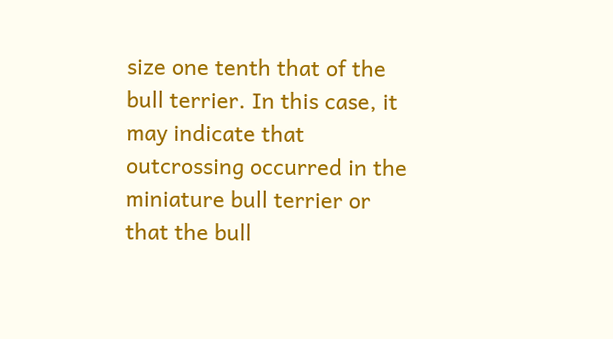size one tenth that of the bull terrier. In this case, it may indicate that outcrossing occurred in the miniature bull terrier or that the bull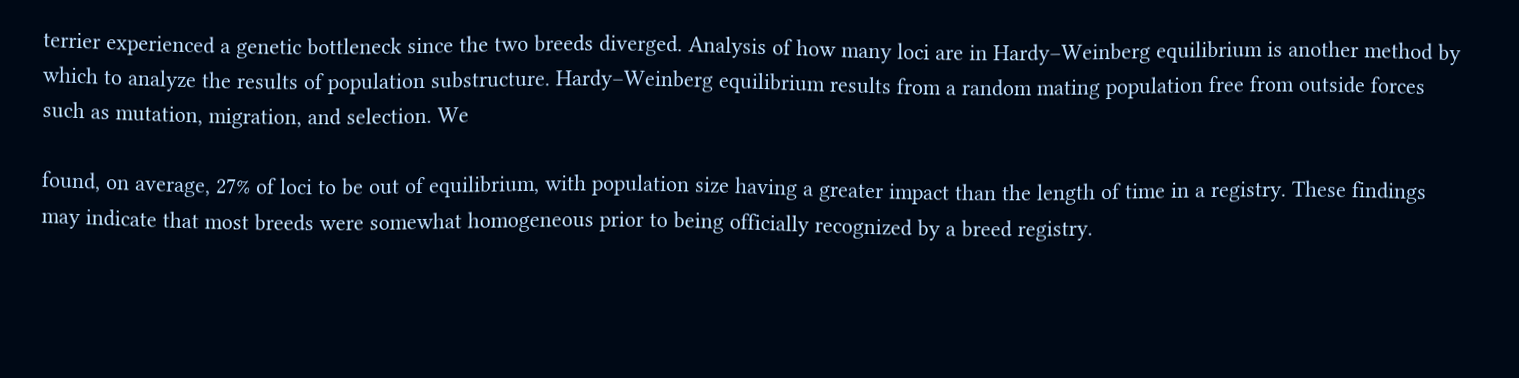terrier experienced a genetic bottleneck since the two breeds diverged. Analysis of how many loci are in Hardy–Weinberg equilibrium is another method by which to analyze the results of population substructure. Hardy–Weinberg equilibrium results from a random mating population free from outside forces such as mutation, migration, and selection. We

found, on average, 27% of loci to be out of equilibrium, with population size having a greater impact than the length of time in a registry. These findings may indicate that most breeds were somewhat homogeneous prior to being officially recognized by a breed registry.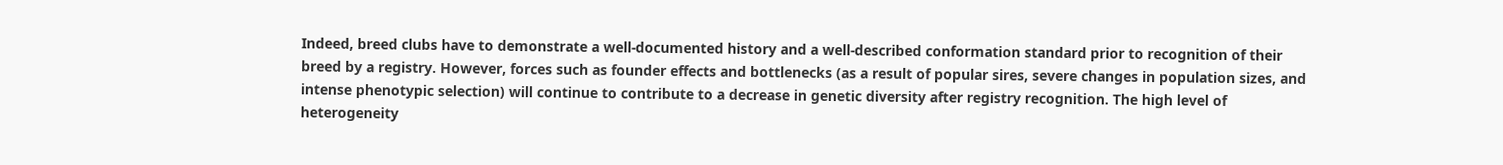Indeed, breed clubs have to demonstrate a well-documented history and a well-described conformation standard prior to recognition of their breed by a registry. However, forces such as founder effects and bottlenecks (as a result of popular sires, severe changes in population sizes, and intense phenotypic selection) will continue to contribute to a decrease in genetic diversity after registry recognition. The high level of heterogeneity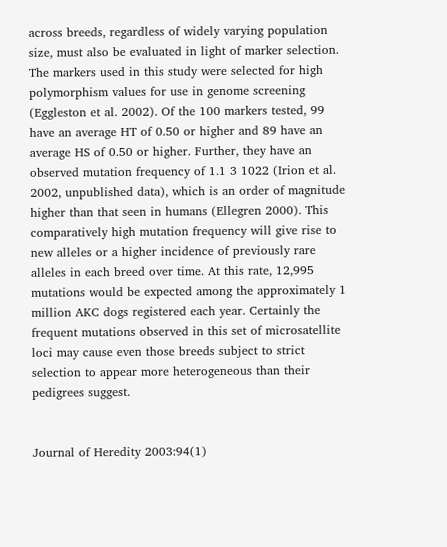across breeds, regardless of widely varying population size, must also be evaluated in light of marker selection. The markers used in this study were selected for high polymorphism values for use in genome screening (Eggleston et al. 2002). Of the 100 markers tested, 99 have an average HT of 0.50 or higher and 89 have an average HS of 0.50 or higher. Further, they have an observed mutation frequency of 1.1 3 1022 (Irion et al. 2002, unpublished data), which is an order of magnitude higher than that seen in humans (Ellegren 2000). This comparatively high mutation frequency will give rise to new alleles or a higher incidence of previously rare alleles in each breed over time. At this rate, 12,995 mutations would be expected among the approximately 1 million AKC dogs registered each year. Certainly the frequent mutations observed in this set of microsatellite loci may cause even those breeds subject to strict selection to appear more heterogeneous than their pedigrees suggest.


Journal of Heredity 2003:94(1)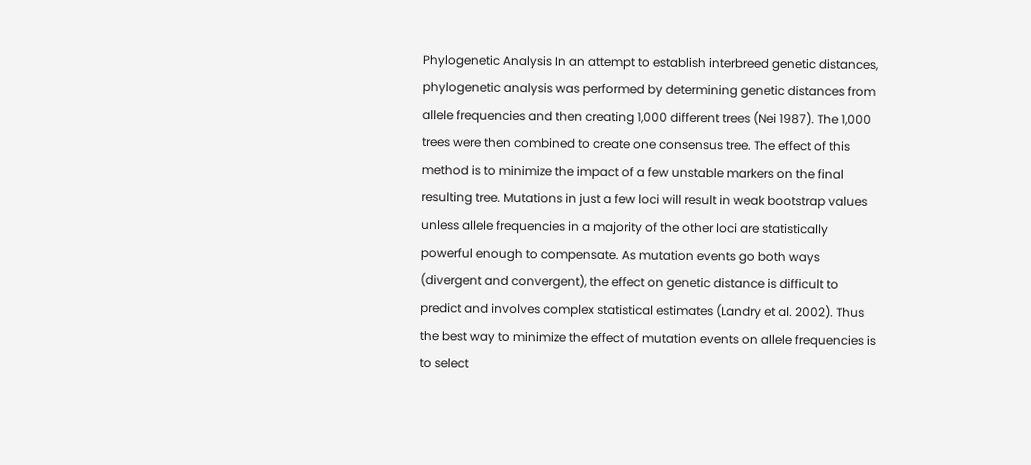Phylogenetic Analysis In an attempt to establish interbreed genetic distances, phylogenetic analysis was performed by determining genetic distances from allele frequencies and then creating 1,000 different trees (Nei 1987). The 1,000 trees were then combined to create one consensus tree. The effect of this method is to minimize the impact of a few unstable markers on the final resulting tree. Mutations in just a few loci will result in weak bootstrap values unless allele frequencies in a majority of the other loci are statistically powerful enough to compensate. As mutation events go both ways (divergent and convergent), the effect on genetic distance is difficult to predict and involves complex statistical estimates (Landry et al. 2002). Thus the best way to minimize the effect of mutation events on allele frequencies is to select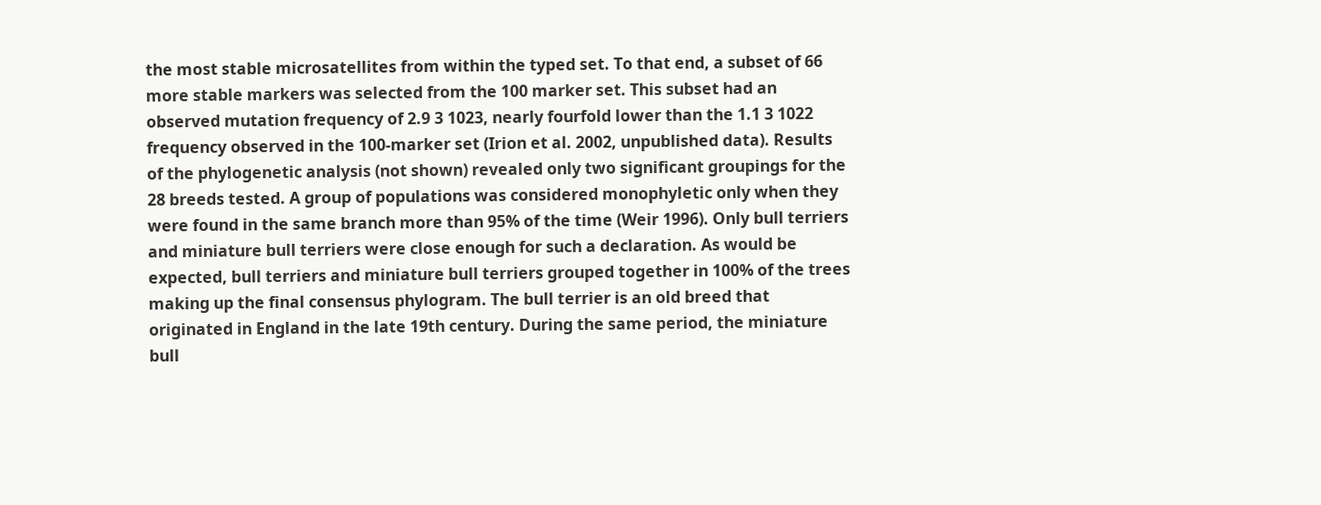the most stable microsatellites from within the typed set. To that end, a subset of 66 more stable markers was selected from the 100 marker set. This subset had an observed mutation frequency of 2.9 3 1023, nearly fourfold lower than the 1.1 3 1022 frequency observed in the 100-marker set (Irion et al. 2002, unpublished data). Results of the phylogenetic analysis (not shown) revealed only two significant groupings for the 28 breeds tested. A group of populations was considered monophyletic only when they were found in the same branch more than 95% of the time (Weir 1996). Only bull terriers and miniature bull terriers were close enough for such a declaration. As would be expected, bull terriers and miniature bull terriers grouped together in 100% of the trees making up the final consensus phylogram. The bull terrier is an old breed that originated in England in the late 19th century. During the same period, the miniature bull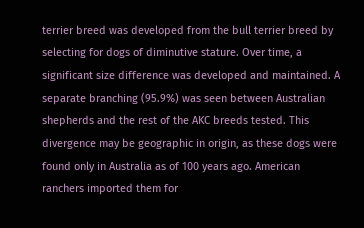terrier breed was developed from the bull terrier breed by selecting for dogs of diminutive stature. Over time, a significant size difference was developed and maintained. A separate branching (95.9%) was seen between Australian shepherds and the rest of the AKC breeds tested. This divergence may be geographic in origin, as these dogs were found only in Australia as of 100 years ago. American ranchers imported them for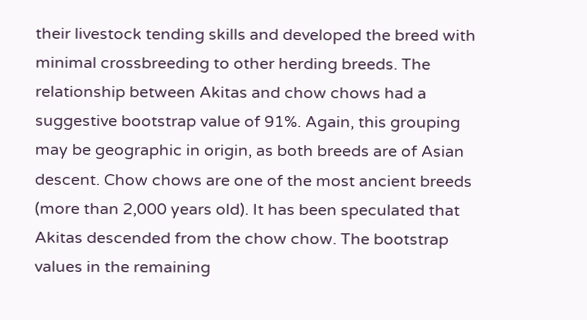their livestock tending skills and developed the breed with minimal crossbreeding to other herding breeds. The relationship between Akitas and chow chows had a suggestive bootstrap value of 91%. Again, this grouping may be geographic in origin, as both breeds are of Asian descent. Chow chows are one of the most ancient breeds (more than 2,000 years old). It has been speculated that Akitas descended from the chow chow. The bootstrap values in the remaining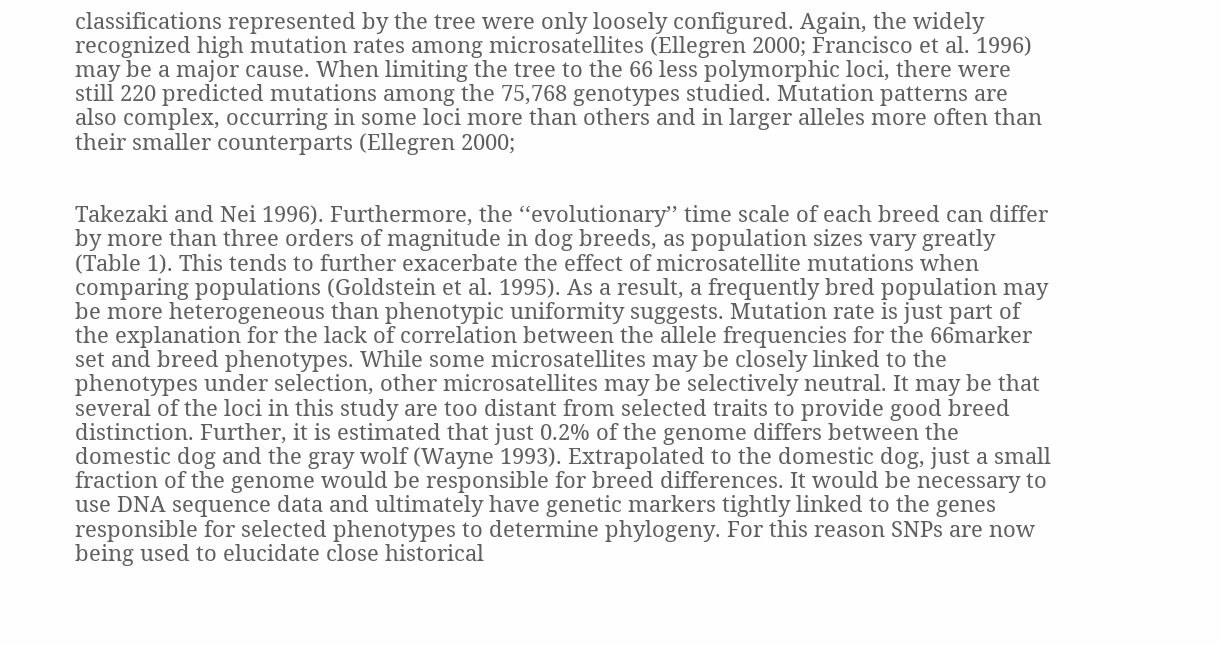classifications represented by the tree were only loosely configured. Again, the widely recognized high mutation rates among microsatellites (Ellegren 2000; Francisco et al. 1996) may be a major cause. When limiting the tree to the 66 less polymorphic loci, there were still 220 predicted mutations among the 75,768 genotypes studied. Mutation patterns are also complex, occurring in some loci more than others and in larger alleles more often than their smaller counterparts (Ellegren 2000;


Takezaki and Nei 1996). Furthermore, the ‘‘evolutionary’’ time scale of each breed can differ by more than three orders of magnitude in dog breeds, as population sizes vary greatly (Table 1). This tends to further exacerbate the effect of microsatellite mutations when comparing populations (Goldstein et al. 1995). As a result, a frequently bred population may be more heterogeneous than phenotypic uniformity suggests. Mutation rate is just part of the explanation for the lack of correlation between the allele frequencies for the 66marker set and breed phenotypes. While some microsatellites may be closely linked to the phenotypes under selection, other microsatellites may be selectively neutral. It may be that several of the loci in this study are too distant from selected traits to provide good breed distinction. Further, it is estimated that just 0.2% of the genome differs between the domestic dog and the gray wolf (Wayne 1993). Extrapolated to the domestic dog, just a small fraction of the genome would be responsible for breed differences. It would be necessary to use DNA sequence data and ultimately have genetic markers tightly linked to the genes responsible for selected phenotypes to determine phylogeny. For this reason SNPs are now being used to elucidate close historical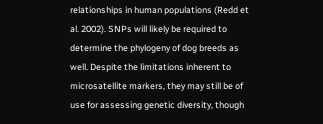relationships in human populations (Redd et al. 2002). SNPs will likely be required to determine the phylogeny of dog breeds as well. Despite the limitations inherent to microsatellite markers, they may still be of use for assessing genetic diversity, though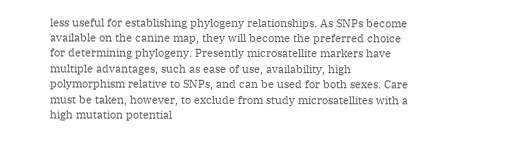less useful for establishing phylogeny relationships. As SNPs become available on the canine map, they will become the preferred choice for determining phylogeny. Presently microsatellite markers have multiple advantages, such as ease of use, availability, high polymorphism relative to SNPs, and can be used for both sexes. Care must be taken, however, to exclude from study microsatellites with a high mutation potential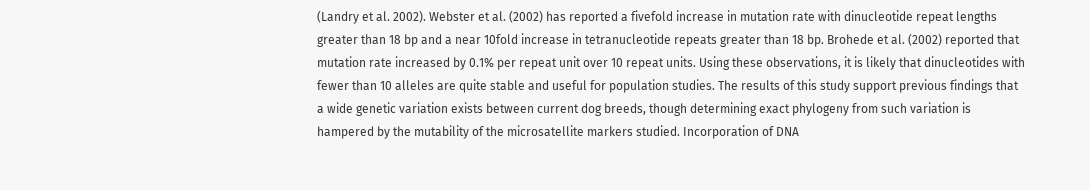(Landry et al. 2002). Webster et al. (2002) has reported a fivefold increase in mutation rate with dinucleotide repeat lengths greater than 18 bp and a near 10fold increase in tetranucleotide repeats greater than 18 bp. Brohede et al. (2002) reported that mutation rate increased by 0.1% per repeat unit over 10 repeat units. Using these observations, it is likely that dinucleotides with fewer than 10 alleles are quite stable and useful for population studies. The results of this study support previous findings that a wide genetic variation exists between current dog breeds, though determining exact phylogeny from such variation is hampered by the mutability of the microsatellite markers studied. Incorporation of DNA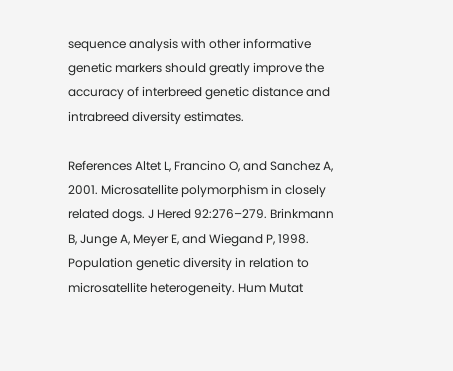sequence analysis with other informative genetic markers should greatly improve the accuracy of interbreed genetic distance and intrabreed diversity estimates.

References Altet L, Francino O, and Sanchez A, 2001. Microsatellite polymorphism in closely related dogs. J Hered 92:276–279. Brinkmann B, Junge A, Meyer E, and Wiegand P, 1998. Population genetic diversity in relation to microsatellite heterogeneity. Hum Mutat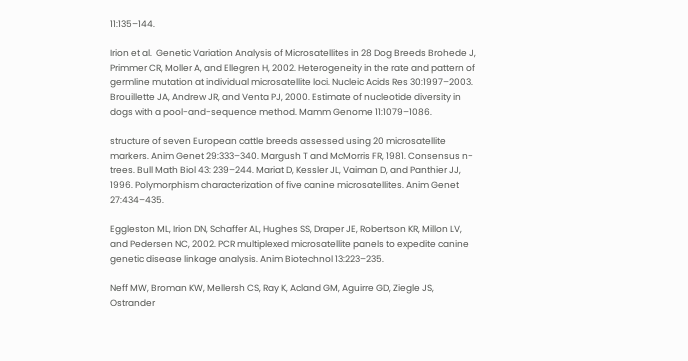11:135–144.

Irion et al.  Genetic Variation Analysis of Microsatellites in 28 Dog Breeds Brohede J, Primmer CR, Moller A, and Ellegren H, 2002. Heterogeneity in the rate and pattern of germline mutation at individual microsatellite loci. Nucleic Acids Res 30:1997–2003. Brouillette JA, Andrew JR, and Venta PJ, 2000. Estimate of nucleotide diversity in dogs with a pool-and-sequence method. Mamm Genome 11:1079–1086.

structure of seven European cattle breeds assessed using 20 microsatellite markers. Anim Genet 29:333–340. Margush T and McMorris FR, 1981. Consensus n-trees. Bull Math Biol 43: 239–244. Mariat D, Kessler JL, Vaiman D, and Panthier JJ, 1996. Polymorphism characterization of five canine microsatellites. Anim Genet 27:434–435.

Eggleston ML, Irion DN, Schaffer AL, Hughes SS, Draper JE, Robertson KR, Millon LV, and Pedersen NC, 2002. PCR multiplexed microsatellite panels to expedite canine genetic disease linkage analysis. Anim Biotechnol 13:223–235.

Neff MW, Broman KW, Mellersh CS, Ray K, Acland GM, Aguirre GD, Ziegle JS, Ostrander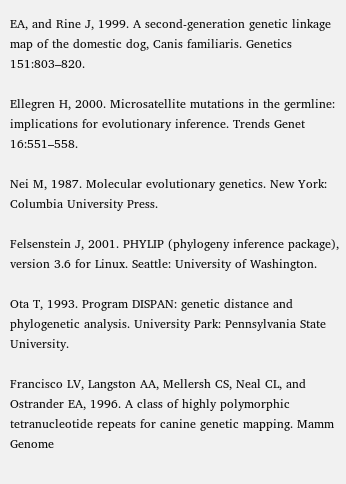EA, and Rine J, 1999. A second-generation genetic linkage map of the domestic dog, Canis familiaris. Genetics 151:803–820.

Ellegren H, 2000. Microsatellite mutations in the germline: implications for evolutionary inference. Trends Genet 16:551–558.

Nei M, 1987. Molecular evolutionary genetics. New York: Columbia University Press.

Felsenstein J, 2001. PHYLIP (phylogeny inference package), version 3.6 for Linux. Seattle: University of Washington.

Ota T, 1993. Program DISPAN: genetic distance and phylogenetic analysis. University Park: Pennsylvania State University.

Francisco LV, Langston AA, Mellersh CS, Neal CL, and Ostrander EA, 1996. A class of highly polymorphic tetranucleotide repeats for canine genetic mapping. Mamm Genome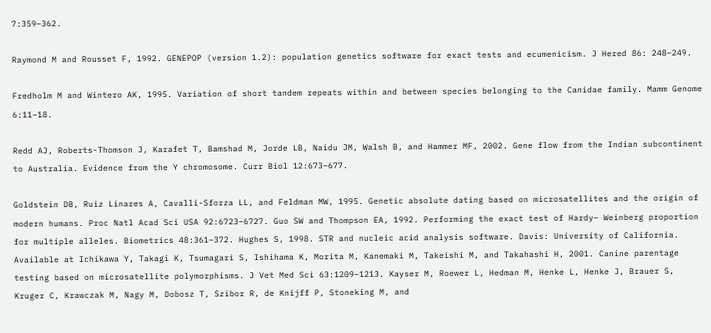7:359–362.

Raymond M and Rousset F, 1992. GENEPOP (version 1.2): population genetics software for exact tests and ecumenicism. J Hered 86: 248–249.

Fredholm M and Wintero AK, 1995. Variation of short tandem repeats within and between species belonging to the Canidae family. Mamm Genome 6:11–18.

Redd AJ, Roberts-Thomson J, Karafet T, Bamshad M, Jorde LB, Naidu JM, Walsh B, and Hammer MF, 2002. Gene flow from the Indian subcontinent to Australia. Evidence from the Y chromosome. Curr Biol 12:673–677.

Goldstein DB, Ruiz Linares A, Cavalli-Sforza LL, and Feldman MW, 1995. Genetic absolute dating based on microsatellites and the origin of modern humans. Proc Natl Acad Sci USA 92:6723–6727. Guo SW and Thompson EA, 1992. Performing the exact test of Hardy– Weinberg proportion for multiple alleles. Biometrics 48:361–372. Hughes S, 1998. STR and nucleic acid analysis software. Davis: University of California. Available at Ichikawa Y, Takagi K, Tsumagari S, Ishihama K, Morita M, Kanemaki M, Takeishi M, and Takahashi H, 2001. Canine parentage testing based on microsatellite polymorphisms. J Vet Med Sci 63:1209–1213. Kayser M, Roewer L, Hedman M, Henke L, Henke J, Brauer S, Kruger C, Krawczak M, Nagy M, Dobosz T, Szibor R, de Knijff P, Stoneking M, and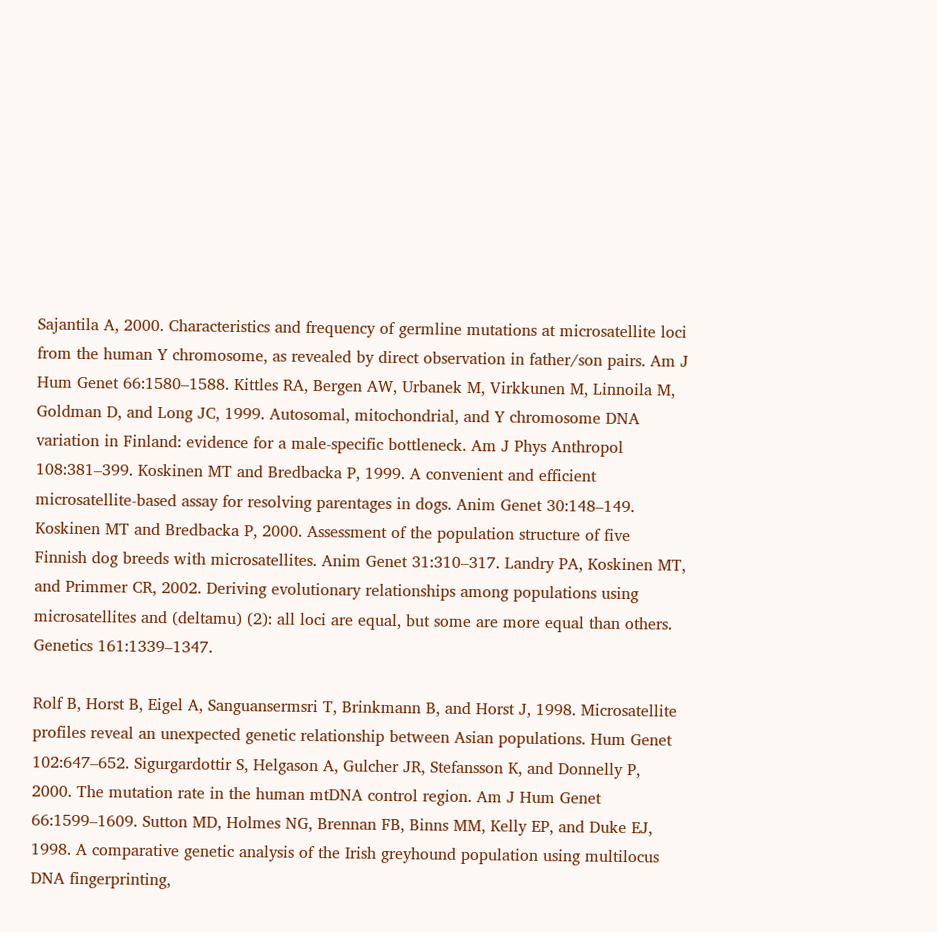Sajantila A, 2000. Characteristics and frequency of germline mutations at microsatellite loci from the human Y chromosome, as revealed by direct observation in father/son pairs. Am J Hum Genet 66:1580–1588. Kittles RA, Bergen AW, Urbanek M, Virkkunen M, Linnoila M, Goldman D, and Long JC, 1999. Autosomal, mitochondrial, and Y chromosome DNA variation in Finland: evidence for a male-specific bottleneck. Am J Phys Anthropol 108:381–399. Koskinen MT and Bredbacka P, 1999. A convenient and efficient microsatellite-based assay for resolving parentages in dogs. Anim Genet 30:148–149. Koskinen MT and Bredbacka P, 2000. Assessment of the population structure of five Finnish dog breeds with microsatellites. Anim Genet 31:310–317. Landry PA, Koskinen MT, and Primmer CR, 2002. Deriving evolutionary relationships among populations using microsatellites and (deltamu) (2): all loci are equal, but some are more equal than others. Genetics 161:1339–1347.

Rolf B, Horst B, Eigel A, Sanguansermsri T, Brinkmann B, and Horst J, 1998. Microsatellite profiles reveal an unexpected genetic relationship between Asian populations. Hum Genet 102:647–652. Sigurgardottir S, Helgason A, Gulcher JR, Stefansson K, and Donnelly P, 2000. The mutation rate in the human mtDNA control region. Am J Hum Genet 66:1599–1609. Sutton MD, Holmes NG, Brennan FB, Binns MM, Kelly EP, and Duke EJ, 1998. A comparative genetic analysis of the Irish greyhound population using multilocus DNA fingerprinting,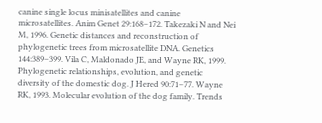canine single locus minisatellites and canine microsatellites. Anim Genet 29:168–172. Takezaki N and Nei M, 1996. Genetic distances and reconstruction of phylogenetic trees from microsatellite DNA. Genetics 144:389–399. Vila C, Maldonado JE, and Wayne RK, 1999. Phylogenetic relationships, evolution, and genetic diversity of the domestic dog. J Hered 90:71–77. Wayne RK, 1993. Molecular evolution of the dog family. Trends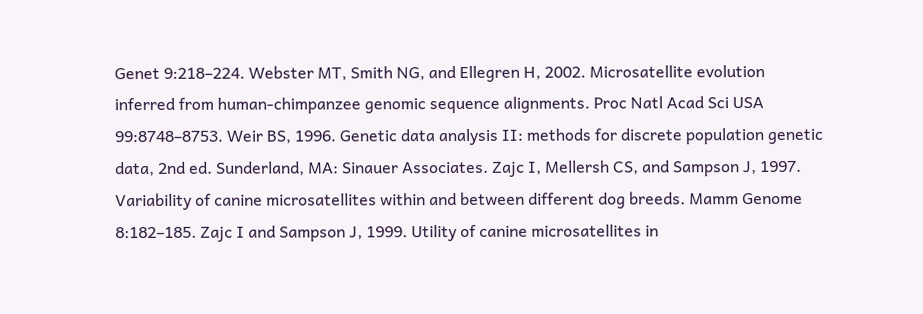Genet 9:218–224. Webster MT, Smith NG, and Ellegren H, 2002. Microsatellite evolution inferred from human-chimpanzee genomic sequence alignments. Proc Natl Acad Sci USA 99:8748–8753. Weir BS, 1996. Genetic data analysis II: methods for discrete population genetic data, 2nd ed. Sunderland, MA: Sinauer Associates. Zajc I, Mellersh CS, and Sampson J, 1997. Variability of canine microsatellites within and between different dog breeds. Mamm Genome 8:182–185. Zajc I and Sampson J, 1999. Utility of canine microsatellites in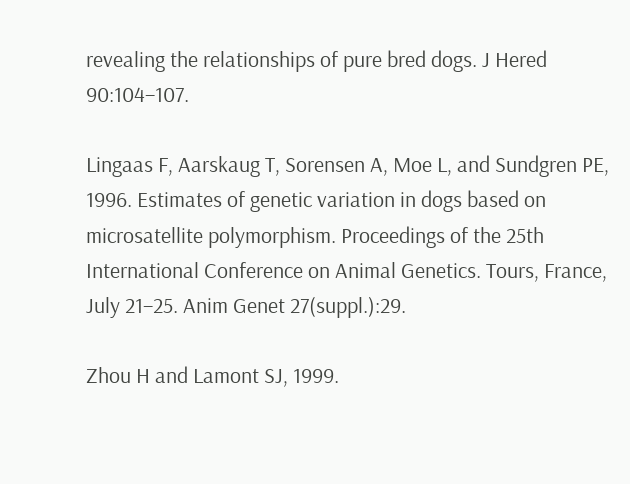revealing the relationships of pure bred dogs. J Hered 90:104–107.

Lingaas F, Aarskaug T, Sorensen A, Moe L, and Sundgren PE, 1996. Estimates of genetic variation in dogs based on microsatellite polymorphism. Proceedings of the 25th International Conference on Animal Genetics. Tours, France, July 21–25. Anim Genet 27(suppl.):29.

Zhou H and Lamont SJ, 1999.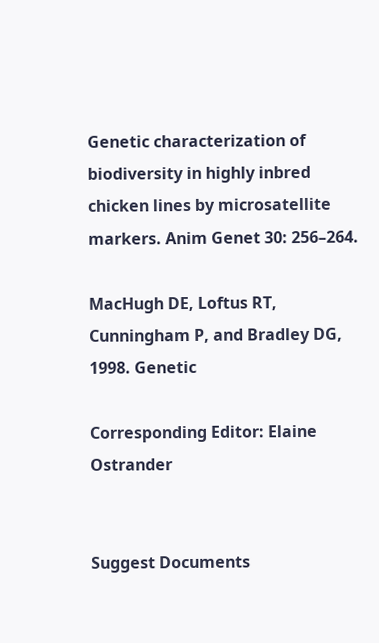Genetic characterization of biodiversity in highly inbred chicken lines by microsatellite markers. Anim Genet 30: 256–264.

MacHugh DE, Loftus RT, Cunningham P, and Bradley DG, 1998. Genetic

Corresponding Editor: Elaine Ostrander


Suggest Documents